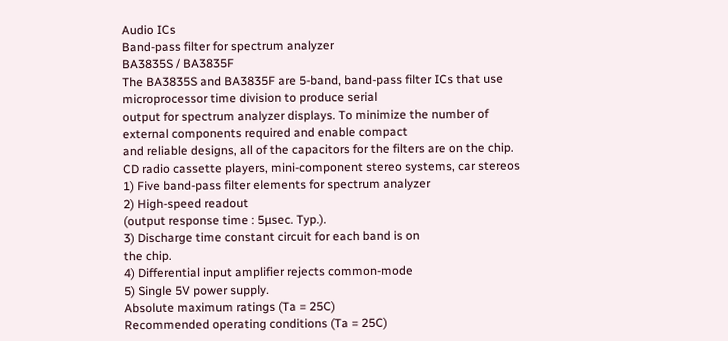Audio ICs
Band-pass filter for spectrum analyzer
BA3835S / BA3835F
The BA3835S and BA3835F are 5-band, band-pass filter ICs that use microprocessor time division to produce serial
output for spectrum analyzer displays. To minimize the number of external components required and enable compact
and reliable designs, all of the capacitors for the filters are on the chip.
CD radio cassette players, mini-component stereo systems, car stereos
1) Five band-pass filter elements for spectrum analyzer
2) High-speed readout
(output response time : 5µsec. Typ.).
3) Discharge time constant circuit for each band is on
the chip.
4) Differential input amplifier rejects common-mode
5) Single 5V power supply.
Absolute maximum ratings (Ta = 25C)
Recommended operating conditions (Ta = 25C)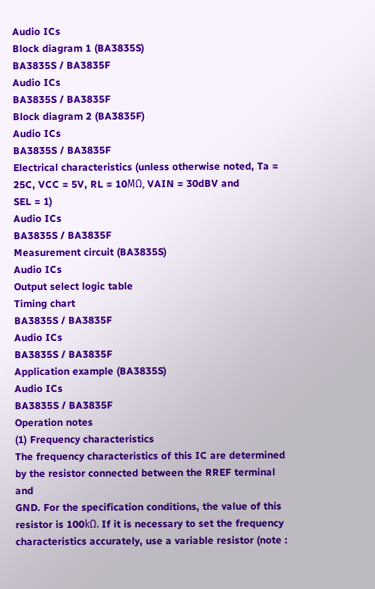Audio ICs
Block diagram 1 (BA3835S)
BA3835S / BA3835F
Audio ICs
BA3835S / BA3835F
Block diagram 2 (BA3835F)
Audio ICs
BA3835S / BA3835F
Electrical characteristics (unless otherwise noted, Ta = 25C, VCC = 5V, RL = 10MΩ, VAIN = 30dBV and
SEL = 1)
Audio ICs
BA3835S / BA3835F
Measurement circuit (BA3835S)
Audio ICs
Output select logic table
Timing chart
BA3835S / BA3835F
Audio ICs
BA3835S / BA3835F
Application example (BA3835S)
Audio ICs
BA3835S / BA3835F
Operation notes
(1) Frequency characteristics
The frequency characteristics of this IC are determined
by the resistor connected between the RREF terminal and
GND. For the specification conditions, the value of this
resistor is 100kΩ. If it is necessary to set the frequency
characteristics accurately, use a variable resistor (note :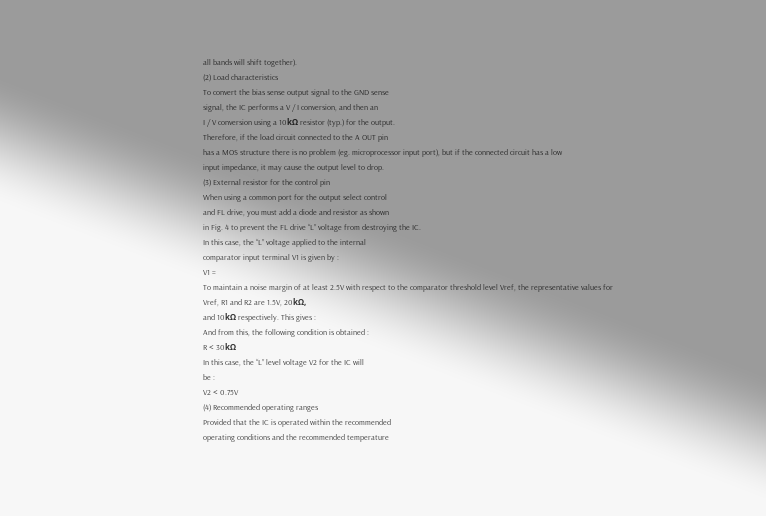all bands will shift together).
(2) Load characteristics
To convert the bias sense output signal to the GND sense
signal, the IC performs a V / I conversion, and then an
I / V conversion using a 10kΩ resistor (typ.) for the output.
Therefore, if the load circuit connected to the A OUT pin
has a MOS structure there is no problem (eg. microprocessor input port), but if the connected circuit has a low
input impedance, it may cause the output level to drop.
(3) External resistor for the control pin
When using a common port for the output select control
and FL drive, you must add a diode and resistor as shown
in Fig. 4 to prevent the FL drive “L” voltage from destroying the IC.
In this case, the “L” voltage applied to the internal
comparator input terminal V1 is given by :
V1 =
To maintain a noise margin of at least 2.5V with respect to the comparator threshold level Vref, the representative values for Vref, R1 and R2 are 1.5V, 20kΩ,
and 10kΩ respectively. This gives :
And from this, the following condition is obtained :
R < 30kΩ
In this case, the “L” level voltage V2 for the IC will
be :
V2 < 0.75V
(4) Recommended operating ranges
Provided that the IC is operated within the recommended
operating conditions and the recommended temperature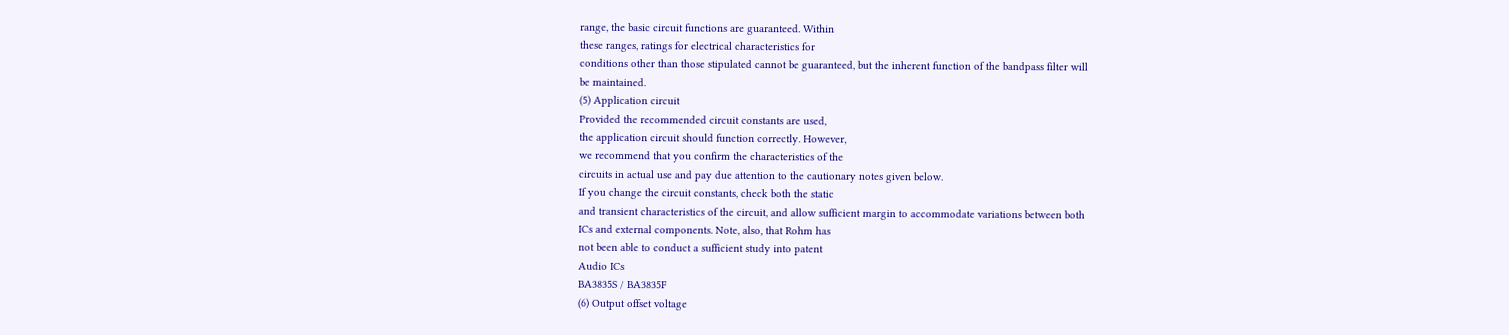range, the basic circuit functions are guaranteed. Within
these ranges, ratings for electrical characteristics for
conditions other than those stipulated cannot be guaranteed, but the inherent function of the bandpass filter will
be maintained.
(5) Application circuit
Provided the recommended circuit constants are used,
the application circuit should function correctly. However,
we recommend that you confirm the characteristics of the
circuits in actual use and pay due attention to the cautionary notes given below.
If you change the circuit constants, check both the static
and transient characteristics of the circuit, and allow sufficient margin to accommodate variations between both
ICs and external components. Note, also, that Rohm has
not been able to conduct a sufficient study into patent
Audio ICs
BA3835S / BA3835F
(6) Output offset voltage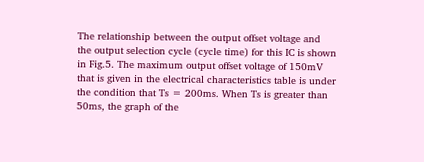The relationship between the output offset voltage and
the output selection cycle (cycle time) for this IC is shown
in Fig.5. The maximum output offset voltage of 150mV
that is given in the electrical characteristics table is under
the condition that Ts = 200ms. When Ts is greater than
50ms, the graph of the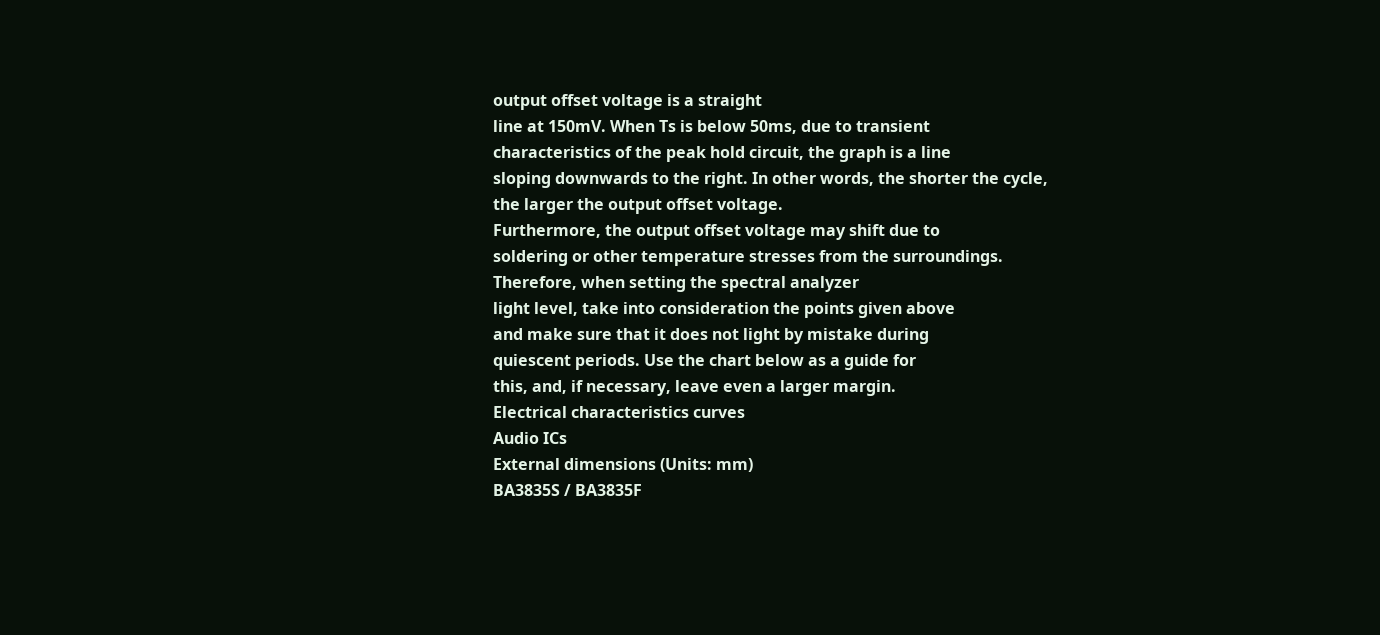output offset voltage is a straight
line at 150mV. When Ts is below 50ms, due to transient
characteristics of the peak hold circuit, the graph is a line
sloping downwards to the right. In other words, the shorter the cycle, the larger the output offset voltage.
Furthermore, the output offset voltage may shift due to
soldering or other temperature stresses from the surroundings. Therefore, when setting the spectral analyzer
light level, take into consideration the points given above
and make sure that it does not light by mistake during
quiescent periods. Use the chart below as a guide for
this, and, if necessary, leave even a larger margin.
Electrical characteristics curves
Audio ICs
External dimensions (Units: mm)
BA3835S / BA3835F